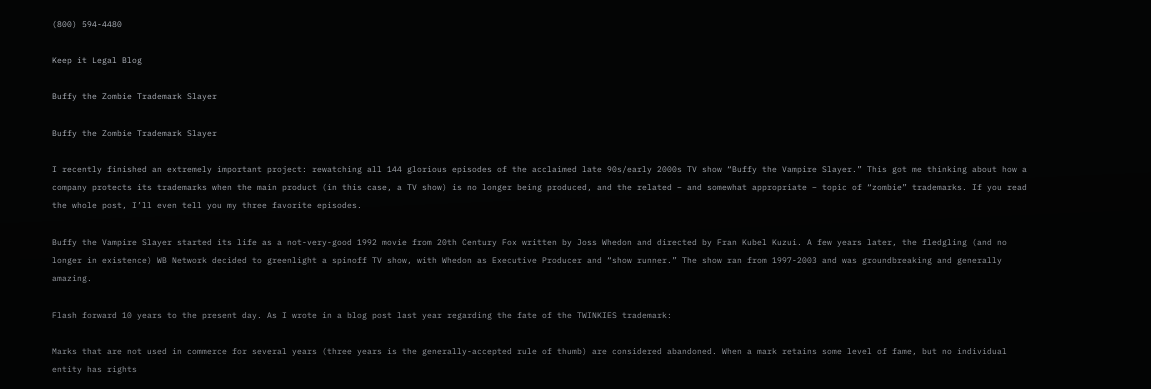(800) 594-4480

Keep it Legal Blog

Buffy the Zombie Trademark Slayer

Buffy the Zombie Trademark Slayer

I recently finished an extremely important project: rewatching all 144 glorious episodes of the acclaimed late 90s/early 2000s TV show “Buffy the Vampire Slayer.” This got me thinking about how a company protects its trademarks when the main product (in this case, a TV show) is no longer being produced, and the related – and somewhat appropriate – topic of “zombie” trademarks. If you read the whole post, I’ll even tell you my three favorite episodes.

Buffy the Vampire Slayer started its life as a not-very-good 1992 movie from 20th Century Fox written by Joss Whedon and directed by Fran Kubel Kuzui. A few years later, the fledgling (and no longer in existence) WB Network decided to greenlight a spinoff TV show, with Whedon as Executive Producer and “show runner.” The show ran from 1997-2003 and was groundbreaking and generally amazing.

Flash forward 10 years to the present day. As I wrote in a blog post last year regarding the fate of the TWINKIES trademark:

Marks that are not used in commerce for several years (three years is the generally-accepted rule of thumb) are considered abandoned. When a mark retains some level of fame, but no individual entity has rights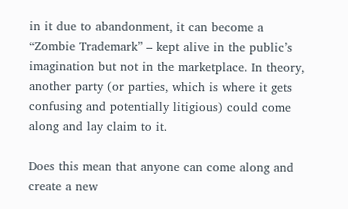in it due to abandonment, it can become a “Zombie Trademark” – kept alive in the public’s imagination but not in the marketplace. In theory, another party (or parties, which is where it gets confusing and potentially litigious) could come along and lay claim to it.

Does this mean that anyone can come along and create a new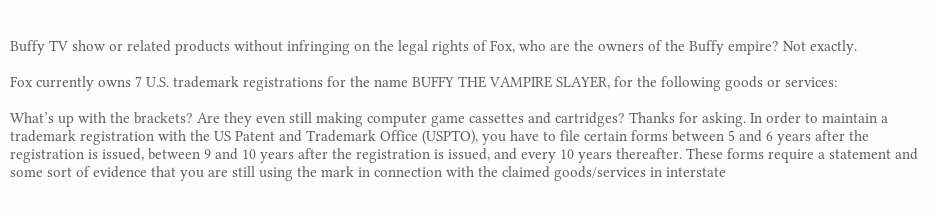Buffy TV show or related products without infringing on the legal rights of Fox, who are the owners of the Buffy empire? Not exactly.

Fox currently owns 7 U.S. trademark registrations for the name BUFFY THE VAMPIRE SLAYER, for the following goods or services:

What’s up with the brackets? Are they even still making computer game cassettes and cartridges? Thanks for asking. In order to maintain a trademark registration with the US Patent and Trademark Office (USPTO), you have to file certain forms between 5 and 6 years after the registration is issued, between 9 and 10 years after the registration is issued, and every 10 years thereafter. These forms require a statement and some sort of evidence that you are still using the mark in connection with the claimed goods/services in interstate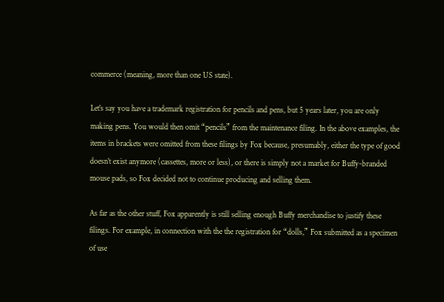commerce (meaning, more than one US state).

Let’s say you have a trademark registration for pencils and pens, but 5 years later, you are only making pens. You would then omit “pencils” from the maintenance filing. In the above examples, the items in brackets were omitted from these filings by Fox because, presumably, either the type of good doesn’t exist anymore (cassettes, more or less), or there is simply not a market for Buffy-branded mouse pads, so Fox decided not to continue producing and selling them.

As far as the other stuff, Fox apparently is still selling enough Buffy merchandise to justify these filings. For example, in connection with the the registration for “dolls,” Fox submitted as a specimen of use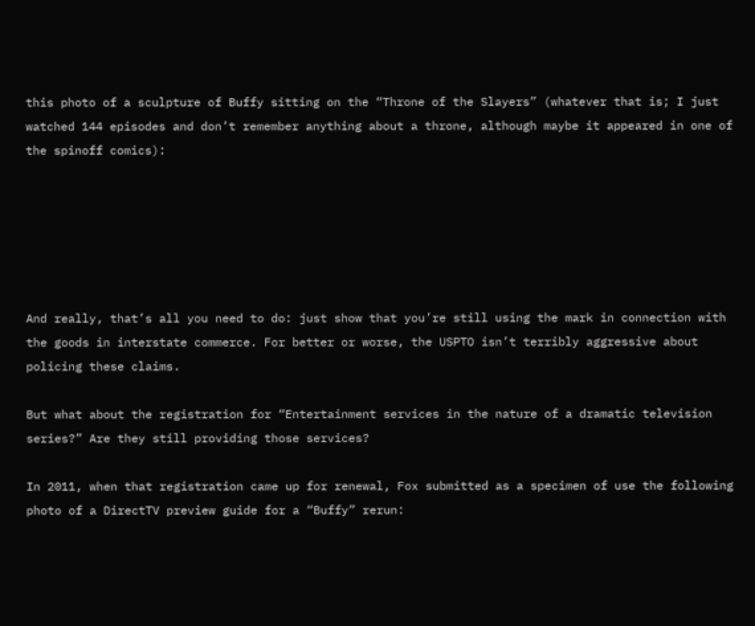this photo of a sculpture of Buffy sitting on the “Throne of the Slayers” (whatever that is; I just watched 144 episodes and don’t remember anything about a throne, although maybe it appeared in one of the spinoff comics):






And really, that’s all you need to do: just show that you’re still using the mark in connection with the goods in interstate commerce. For better or worse, the USPTO isn’t terribly aggressive about policing these claims.

But what about the registration for “Entertainment services in the nature of a dramatic television series?” Are they still providing those services?

In 2011, when that registration came up for renewal, Fox submitted as a specimen of use the following photo of a DirectTV preview guide for a “Buffy” rerun: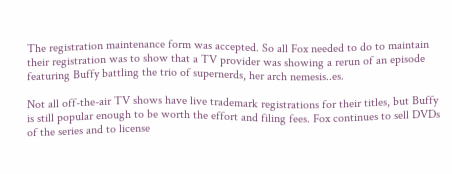The registration maintenance form was accepted. So all Fox needed to do to maintain their registration was to show that a TV provider was showing a rerun of an episode featuring Buffy battling the trio of supernerds, her arch nemesis..es.

Not all off-the-air TV shows have live trademark registrations for their titles, but Buffy is still popular enough to be worth the effort and filing fees. Fox continues to sell DVDs of the series and to license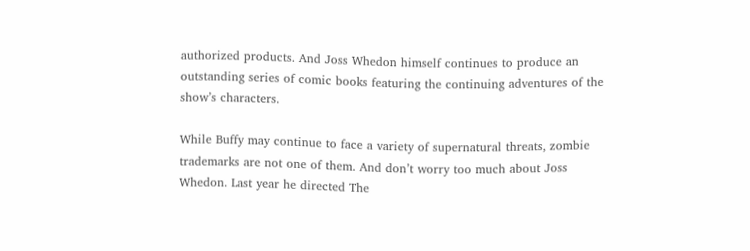authorized products. And Joss Whedon himself continues to produce an outstanding series of comic books featuring the continuing adventures of the show’s characters.

While Buffy may continue to face a variety of supernatural threats, zombie trademarks are not one of them. And don’t worry too much about Joss Whedon. Last year he directed The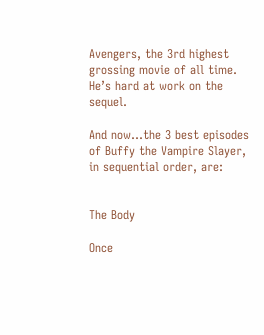Avengers, the 3rd highest grossing movie of all time. He’s hard at work on the sequel.

And now…the 3 best episodes of Buffy the Vampire Slayer, in sequential order, are:


The Body

Once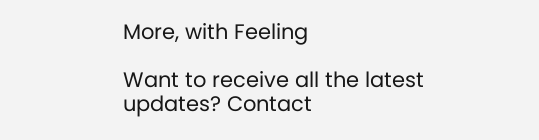More, with Feeling

Want to receive all the latest updates? Contact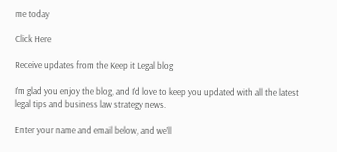me today

Click Here

Receive updates from the Keep it Legal blog

I’m glad you enjoy the blog, and I’d love to keep you updated with all the latest legal tips and business law strategy news.

Enter your name and email below, and we’ll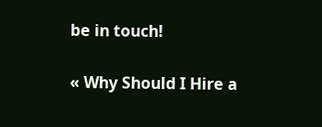be in touch!

« Why Should I Hire a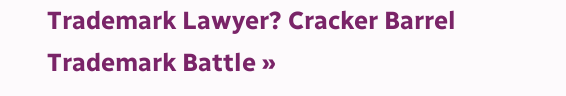Trademark Lawyer? Cracker Barrel Trademark Battle »